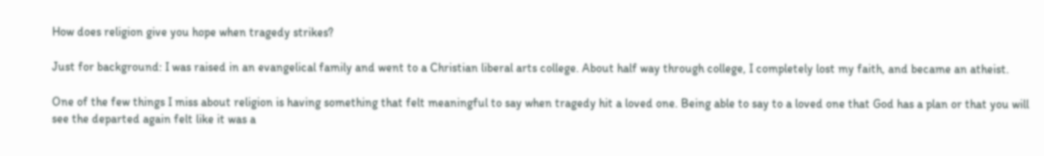How does religion give you hope when tragedy strikes?

Just for background: I was raised in an evangelical family and went to a Christian liberal arts college. About half way through college, I completely lost my faith, and became an atheist.

One of the few things I miss about religion is having something that felt meaningful to say when tragedy hit a loved one. Being able to say to a loved one that God has a plan or that you will see the departed again felt like it was a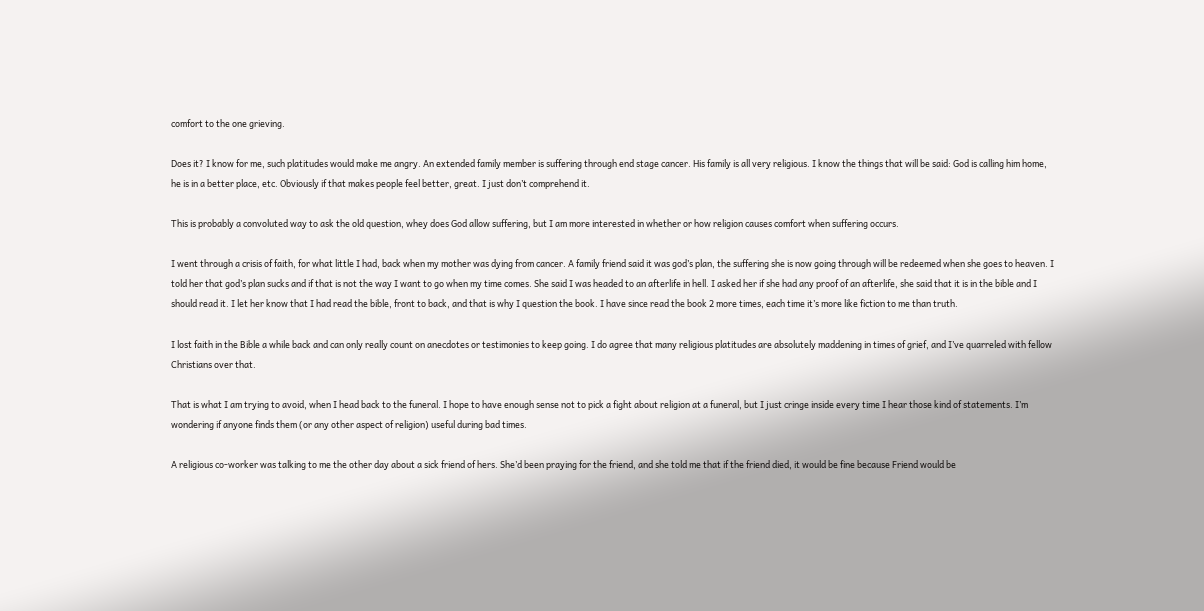comfort to the one grieving.

Does it? I know for me, such platitudes would make me angry. An extended family member is suffering through end stage cancer. His family is all very religious. I know the things that will be said: God is calling him home, he is in a better place, etc. Obviously if that makes people feel better, great. I just don’t comprehend it.

This is probably a convoluted way to ask the old question, whey does God allow suffering, but I am more interested in whether or how religion causes comfort when suffering occurs.

I went through a crisis of faith, for what little I had, back when my mother was dying from cancer. A family friend said it was god’s plan, the suffering she is now going through will be redeemed when she goes to heaven. I told her that god’s plan sucks and if that is not the way I want to go when my time comes. She said I was headed to an afterlife in hell. I asked her if she had any proof of an afterlife, she said that it is in the bible and I should read it. I let her know that I had read the bible, front to back, and that is why I question the book. I have since read the book 2 more times, each time it’s more like fiction to me than truth.

I lost faith in the Bible a while back and can only really count on anecdotes or testimonies to keep going. I do agree that many religious platitudes are absolutely maddening in times of grief, and I’ve quarreled with fellow Christians over that.

That is what I am trying to avoid, when I head back to the funeral. I hope to have enough sense not to pick a fight about religion at a funeral, but I just cringe inside every time I hear those kind of statements. I’m wondering if anyone finds them (or any other aspect of religion) useful during bad times.

A religious co-worker was talking to me the other day about a sick friend of hers. She’d been praying for the friend, and she told me that if the friend died, it would be fine because Friend would be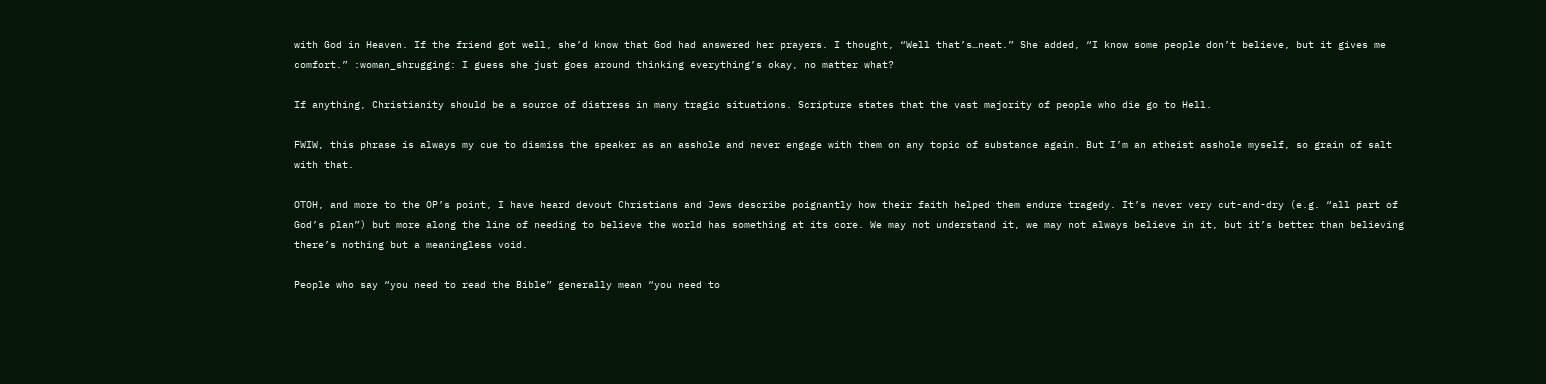with God in Heaven. If the friend got well, she’d know that God had answered her prayers. I thought, “Well that’s…neat.” She added, “I know some people don’t believe, but it gives me comfort.” :woman_shrugging: I guess she just goes around thinking everything’s okay, no matter what?

If anything, Christianity should be a source of distress in many tragic situations. Scripture states that the vast majority of people who die go to Hell.

FWIW, this phrase is always my cue to dismiss the speaker as an asshole and never engage with them on any topic of substance again. But I’m an atheist asshole myself, so grain of salt with that.

OTOH, and more to the OP’s point, I have heard devout Christians and Jews describe poignantly how their faith helped them endure tragedy. It’s never very cut-and-dry (e.g. “all part of God’s plan”) but more along the line of needing to believe the world has something at its core. We may not understand it, we may not always believe in it, but it’s better than believing there’s nothing but a meaningless void.

People who say “you need to read the Bible” generally mean “you need to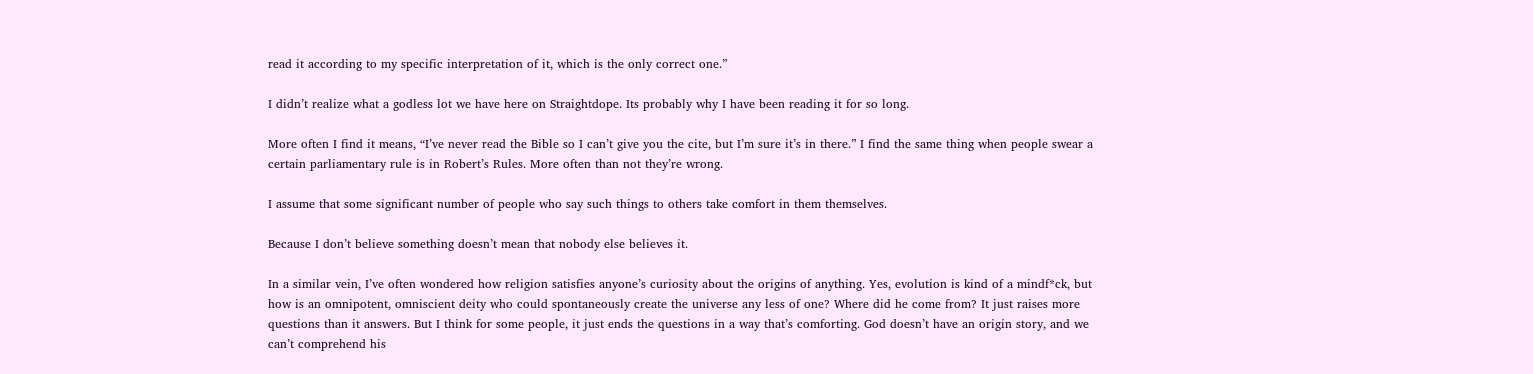read it according to my specific interpretation of it, which is the only correct one.”

I didn’t realize what a godless lot we have here on Straightdope. Its probably why I have been reading it for so long.

More often I find it means, “I’ve never read the Bible so I can’t give you the cite, but I’m sure it’s in there.” I find the same thing when people swear a certain parliamentary rule is in Robert’s Rules. More often than not they’re wrong.

I assume that some significant number of people who say such things to others take comfort in them themselves.

Because I don’t believe something doesn’t mean that nobody else believes it.

In a similar vein, I’ve often wondered how religion satisfies anyone’s curiosity about the origins of anything. Yes, evolution is kind of a mindf*ck, but how is an omnipotent, omniscient deity who could spontaneously create the universe any less of one? Where did he come from? It just raises more questions than it answers. But I think for some people, it just ends the questions in a way that’s comforting. God doesn’t have an origin story, and we can’t comprehend his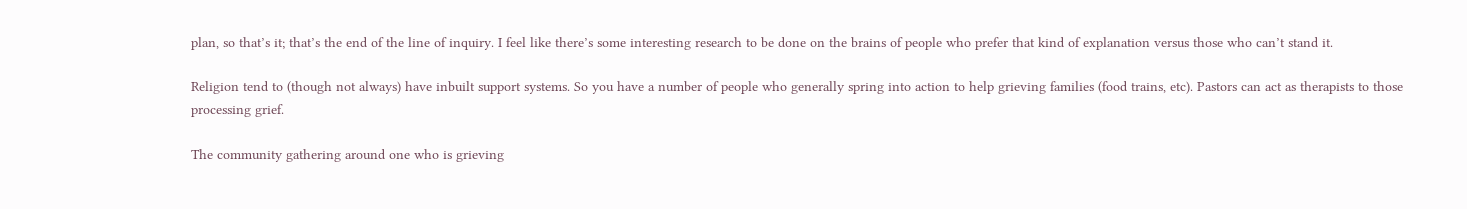plan, so that’s it; that’s the end of the line of inquiry. I feel like there’s some interesting research to be done on the brains of people who prefer that kind of explanation versus those who can’t stand it.

Religion tend to (though not always) have inbuilt support systems. So you have a number of people who generally spring into action to help grieving families (food trains, etc). Pastors can act as therapists to those processing grief.

The community gathering around one who is grieving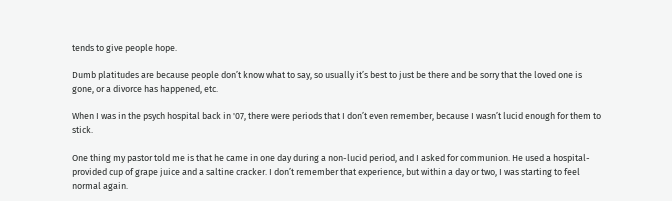tends to give people hope.

Dumb platitudes are because people don’t know what to say, so usually it’s best to just be there and be sorry that the loved one is gone, or a divorce has happened, etc.

When I was in the psych hospital back in '07, there were periods that I don’t even remember, because I wasn’t lucid enough for them to stick.

One thing my pastor told me is that he came in one day during a non-lucid period, and I asked for communion. He used a hospital-provided cup of grape juice and a saltine cracker. I don’t remember that experience, but within a day or two, I was starting to feel normal again.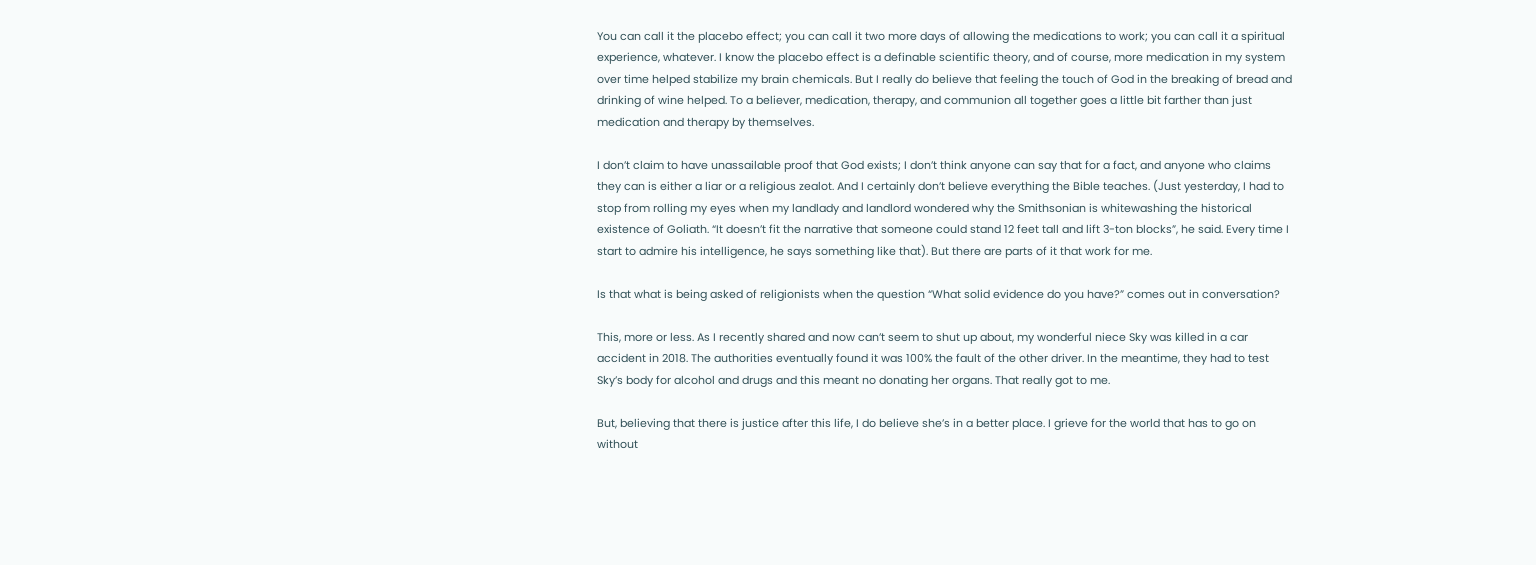You can call it the placebo effect; you can call it two more days of allowing the medications to work; you can call it a spiritual experience, whatever. I know the placebo effect is a definable scientific theory, and of course, more medication in my system over time helped stabilize my brain chemicals. But I really do believe that feeling the touch of God in the breaking of bread and drinking of wine helped. To a believer, medication, therapy, and communion all together goes a little bit farther than just medication and therapy by themselves.

I don’t claim to have unassailable proof that God exists; I don’t think anyone can say that for a fact, and anyone who claims they can is either a liar or a religious zealot. And I certainly don’t believe everything the Bible teaches. (Just yesterday, I had to stop from rolling my eyes when my landlady and landlord wondered why the Smithsonian is whitewashing the historical existence of Goliath. “It doesn’t fit the narrative that someone could stand 12 feet tall and lift 3-ton blocks”, he said. Every time I start to admire his intelligence, he says something like that). But there are parts of it that work for me.

Is that what is being asked of religionists when the question “What solid evidence do you have?” comes out in conversation?

This, more or less. As I recently shared and now can’t seem to shut up about, my wonderful niece Sky was killed in a car accident in 2018. The authorities eventually found it was 100% the fault of the other driver. In the meantime, they had to test Sky’s body for alcohol and drugs and this meant no donating her organs. That really got to me.

But, believing that there is justice after this life, I do believe she’s in a better place. I grieve for the world that has to go on without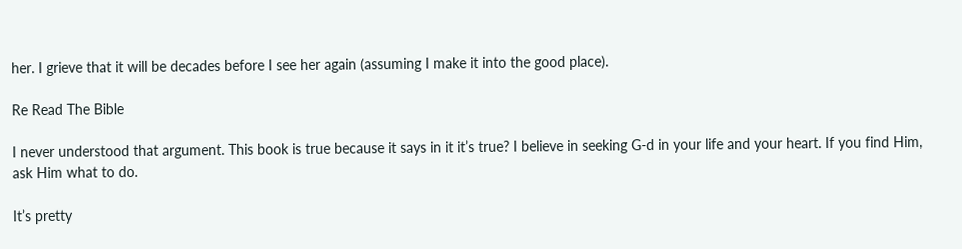her. I grieve that it will be decades before I see her again (assuming I make it into the good place).

Re Read The Bible

I never understood that argument. This book is true because it says in it it’s true? I believe in seeking G-d in your life and your heart. If you find Him, ask Him what to do.

It’s pretty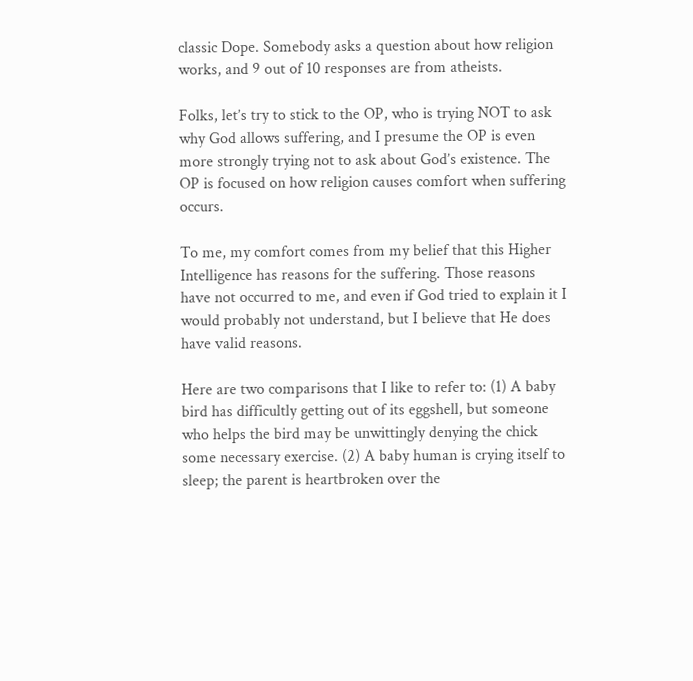classic Dope. Somebody asks a question about how religion works, and 9 out of 10 responses are from atheists.

Folks, let’s try to stick to the OP, who is trying NOT to ask why God allows suffering, and I presume the OP is even more strongly trying not to ask about God’s existence. The OP is focused on how religion causes comfort when suffering occurs.

To me, my comfort comes from my belief that this Higher Intelligence has reasons for the suffering. Those reasons have not occurred to me, and even if God tried to explain it I would probably not understand, but I believe that He does have valid reasons.

Here are two comparisons that I like to refer to: (1) A baby bird has difficultly getting out of its eggshell, but someone who helps the bird may be unwittingly denying the chick some necessary exercise. (2) A baby human is crying itself to sleep; the parent is heartbroken over the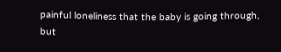painful loneliness that the baby is going through, but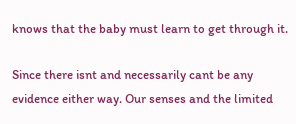knows that the baby must learn to get through it.

Since there isnt and necessarily cant be any evidence either way. Our senses and the limited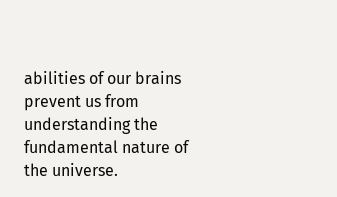abilities of our brains prevent us from understanding the fundamental nature of the universe.